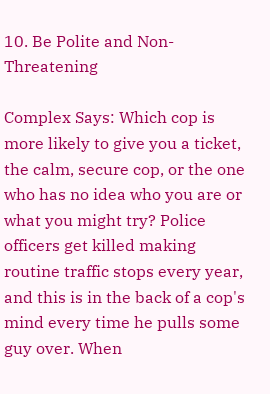10. Be Polite and Non-Threatening

Complex Says: Which cop is more likely to give you a ticket, the calm, secure cop, or the one who has no idea who you are or what you might try? Police officers get killed making routine traffic stops every year, and this is in the back of a cop's mind every time he pulls some guy over. When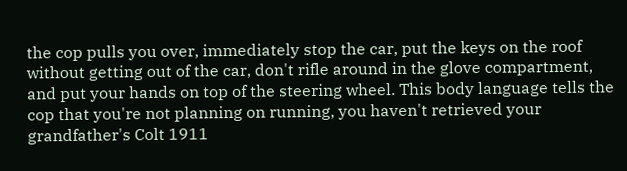the cop pulls you over, immediately stop the car, put the keys on the roof without getting out of the car, don't rifle around in the glove compartment, and put your hands on top of the steering wheel. This body language tells the cop that you're not planning on running, you haven't retrieved your grandfather's Colt 1911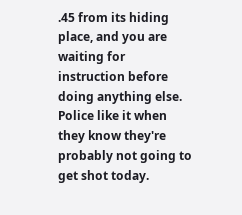.45 from its hiding place, and you are waiting for instruction before doing anything else. Police like it when they know they're probably not going to get shot today.